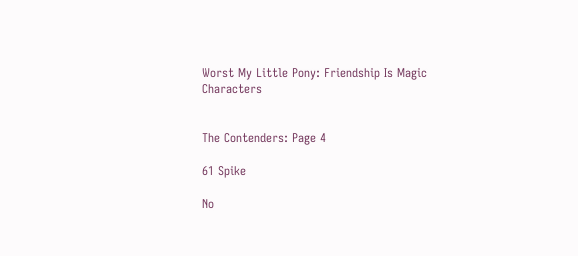Worst My Little Pony: Friendship Is Magic Characters


The Contenders: Page 4

61 Spike

No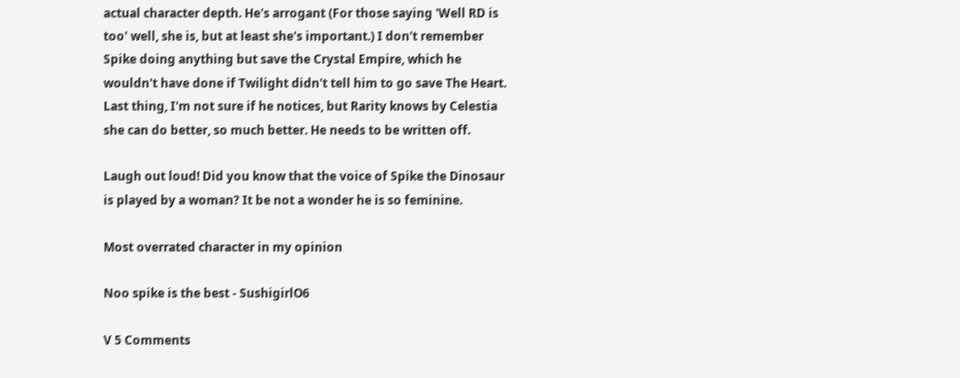actual character depth. He's arrogant (For those saying 'Well RD is too' well, she is, but at least she's important.) I don't remember Spike doing anything but save the Crystal Empire, which he wouldn't have done if Twilight didn't tell him to go save The Heart. Last thing, I'm not sure if he notices, but Rarity knows by Celestia she can do better, so much better. He needs to be written off.

Laugh out loud! Did you know that the voice of Spike the Dinosaur is played by a woman? It be not a wonder he is so feminine.

Most overrated character in my opinion

Noo spike is the best - SushigirlO6

V 5 Comments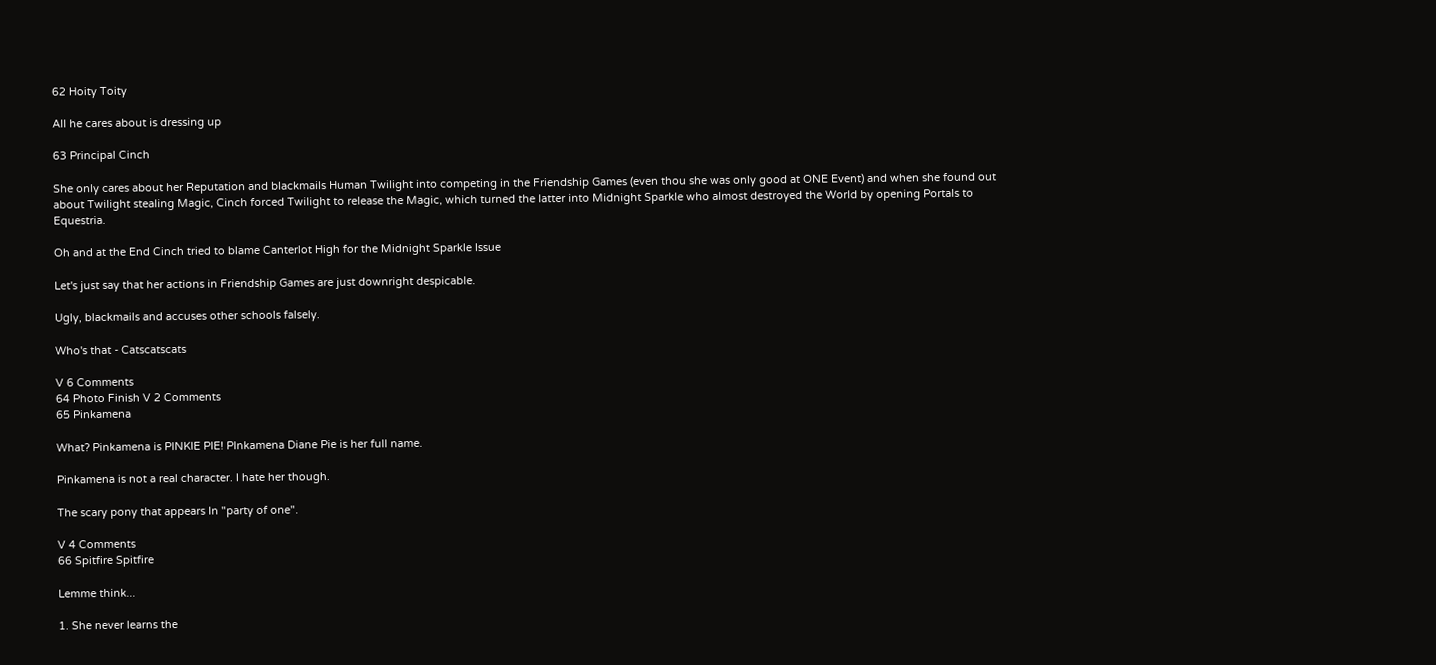62 Hoity Toity

All he cares about is dressing up

63 Principal Cinch

She only cares about her Reputation and blackmails Human Twilight into competing in the Friendship Games (even thou she was only good at ONE Event) and when she found out about Twilight stealing Magic, Cinch forced Twilight to release the Magic, which turned the latter into Midnight Sparkle who almost destroyed the World by opening Portals to Equestria.

Oh and at the End Cinch tried to blame Canterlot High for the Midnight Sparkle Issue

Let's just say that her actions in Friendship Games are just downright despicable.

Ugly, blackmails and accuses other schools falsely.

Who's that - Catscatscats

V 6 Comments
64 Photo Finish V 2 Comments
65 Pinkamena

What? Pinkamena is PINKIE PIE! PInkamena Diane Pie is her full name.

Pinkamena is not a real character. I hate her though.

The scary pony that appears In "party of one".

V 4 Comments
66 Spitfire Spitfire

Lemme think...

1. She never learns the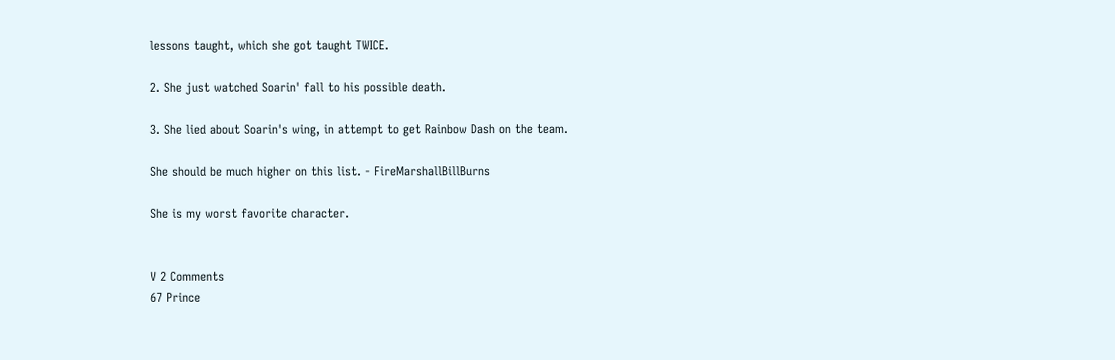lessons taught, which she got taught TWICE.

2. She just watched Soarin' fall to his possible death.

3. She lied about Soarin's wing, in attempt to get Rainbow Dash on the team.

She should be much higher on this list. - FireMarshallBillBurns

She is my worst favorite character.


V 2 Comments
67 Prince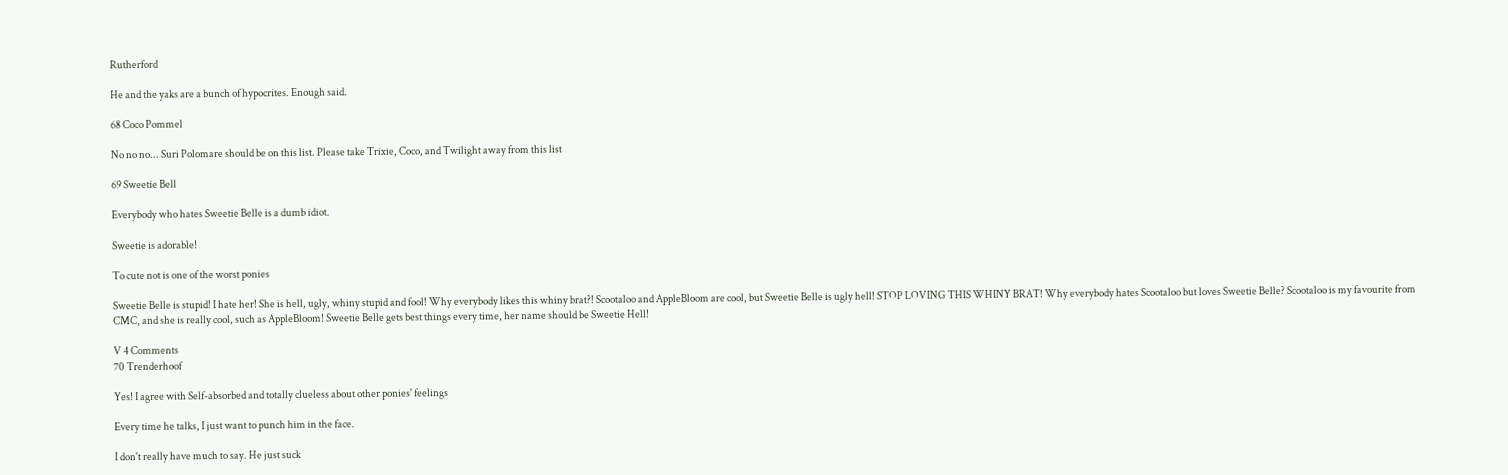Rutherford

He and the yaks are a bunch of hypocrites. Enough said.

68 Coco Pommel

No no no... Suri Polomare should be on this list. Please take Trixie, Coco, and Twilight away from this list

69 Sweetie Bell

Everybody who hates Sweetie Belle is a dumb idiot.

Sweetie is adorable!

To cute not is one of the worst ponies

Sweetie Belle is stupid! I hate her! She is hell, ugly, whiny stupid and fool! Why everybody likes this whiny brat?! Scootaloo and AppleBloom are cool, but Sweetie Belle is ugly hell! STOP LOVING THIS WHINY BRAT! Why everybody hates Scootaloo but loves Sweetie Belle? Scootaloo is my favourite from CMC, and she is really cool, such as AppleBloom! Sweetie Belle gets best things every time, her name should be Sweetie Hell!

V 4 Comments
70 Trenderhoof

Yes! I agree with Self-absorbed and totally clueless about other ponies' feelings

Every time he talks, I just want to punch him in the face.

I don't really have much to say. He just suck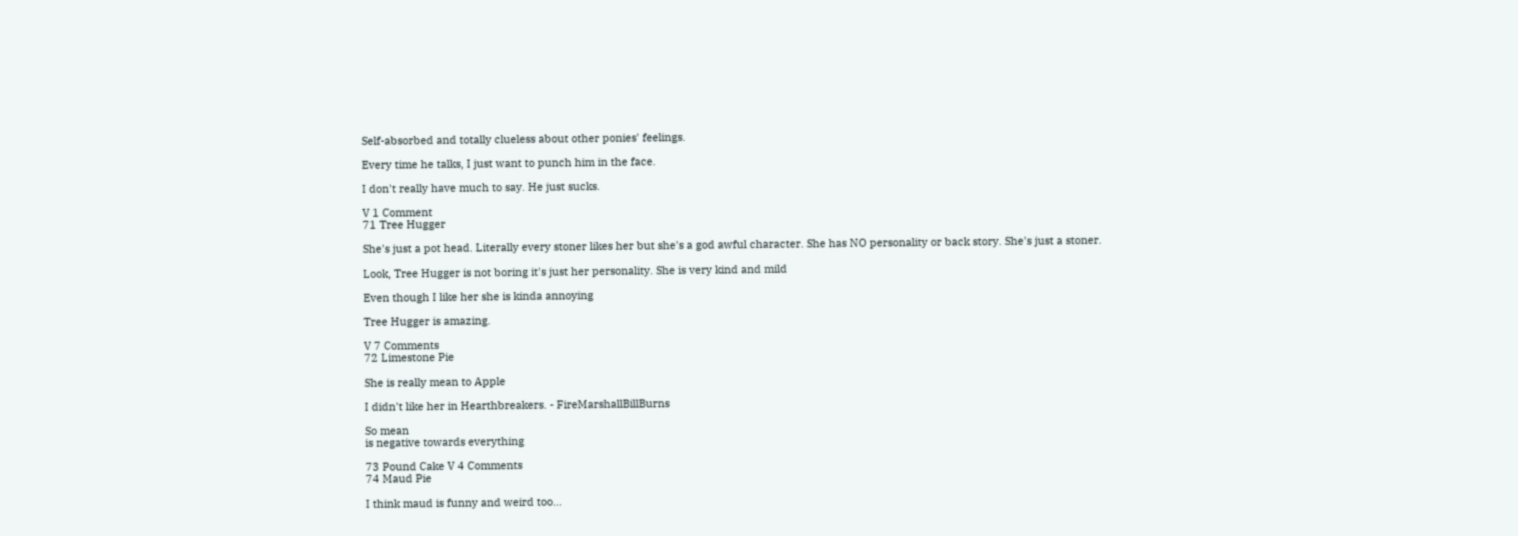Self-absorbed and totally clueless about other ponies' feelings.

Every time he talks, I just want to punch him in the face.

I don't really have much to say. He just sucks.

V 1 Comment
71 Tree Hugger

She's just a pot head. Literally every stoner likes her but she's a god awful character. She has NO personality or back story. She's just a stoner.

Look, Tree Hugger is not boring it's just her personality. She is very kind and mild

Even though I like her she is kinda annoying

Tree Hugger is amazing.

V 7 Comments
72 Limestone Pie

She is really mean to Apple

I didn't like her in Hearthbreakers. - FireMarshallBillBurns

So mean
is negative towards everything

73 Pound Cake V 4 Comments
74 Maud Pie

I think maud is funny and weird too...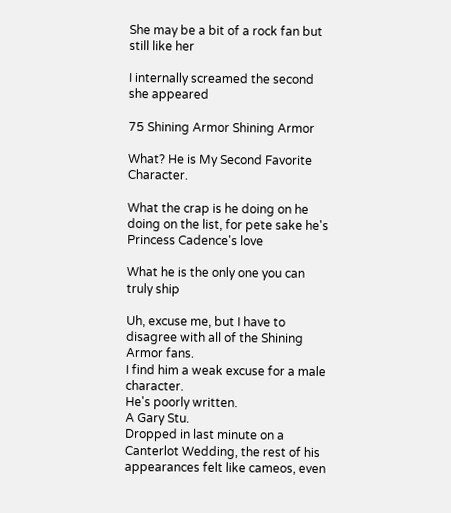She may be a bit of a rock fan but still like her

I internally screamed the second she appeared

75 Shining Armor Shining Armor

What? He is My Second Favorite Character.

What the crap is he doing on he doing on the list, for pete sake he's Princess Cadence's love

What he is the only one you can truly ship

Uh, excuse me, but I have to disagree with all of the Shining Armor fans.
I find him a weak excuse for a male character.
He's poorly written.
A Gary Stu.
Dropped in last minute on a Canterlot Wedding, the rest of his appearances felt like cameos, even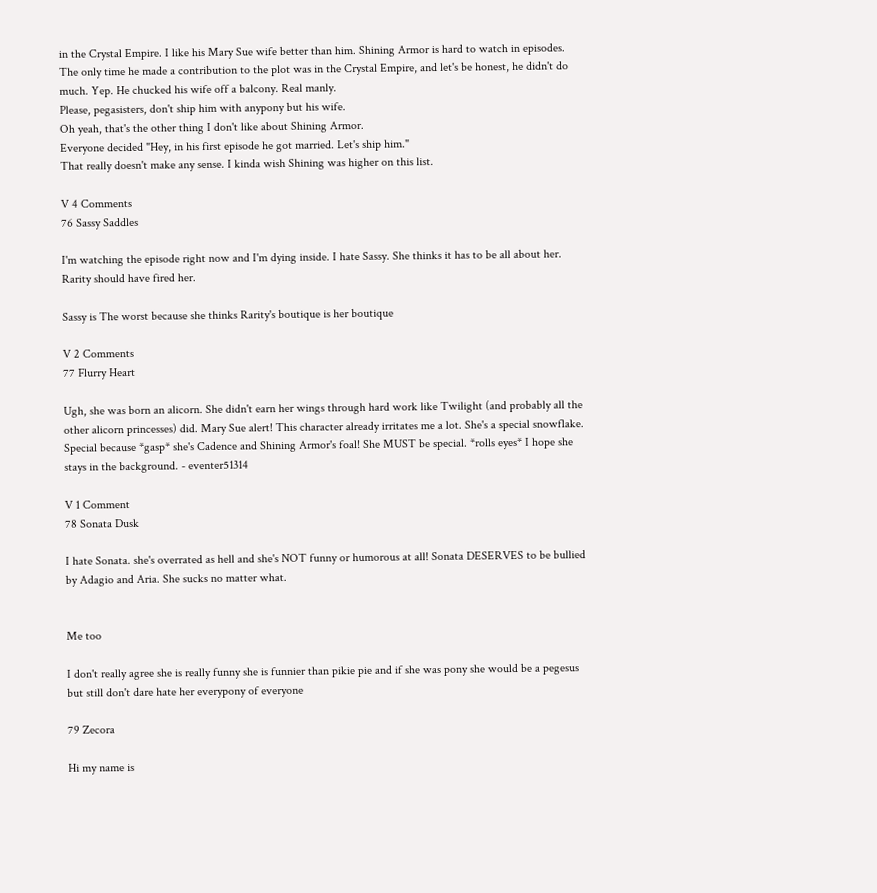in the Crystal Empire. I like his Mary Sue wife better than him. Shining Armor is hard to watch in episodes. The only time he made a contribution to the plot was in the Crystal Empire, and let's be honest, he didn't do much. Yep. He chucked his wife off a balcony. Real manly.
Please, pegasisters, don't ship him with anypony but his wife.
Oh yeah, that's the other thing I don't like about Shining Armor.
Everyone decided "Hey, in his first episode he got married. Let's ship him."
That really doesn't make any sense. I kinda wish Shining was higher on this list.

V 4 Comments
76 Sassy Saddles

I'm watching the episode right now and I'm dying inside. I hate Sassy. She thinks it has to be all about her. Rarity should have fired her.

Sassy is The worst because she thinks Rarity's boutique is her boutique

V 2 Comments
77 Flurry Heart

Ugh, she was born an alicorn. She didn't earn her wings through hard work like Twilight (and probably all the other alicorn princesses) did. Mary Sue alert! This character already irritates me a lot. She's a special snowflake. Special because *gasp* she's Cadence and Shining Armor's foal! She MUST be special. *rolls eyes* I hope she stays in the background. - eventer51314

V 1 Comment
78 Sonata Dusk

I hate Sonata. she's overrated as hell and she's NOT funny or humorous at all! Sonata DESERVES to be bullied by Adagio and Aria. She sucks no matter what.


Me too

I don't really agree she is really funny she is funnier than pikie pie and if she was pony she would be a pegesus but still don't dare hate her everypony of everyone

79 Zecora

Hi my name is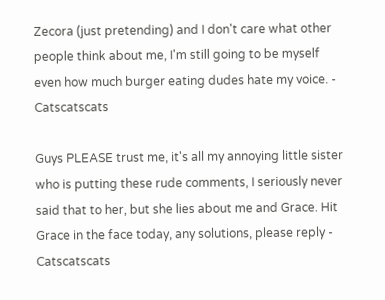Zecora (just pretending) and I don't care what other people think about me, I'm still going to be myself even how much burger eating dudes hate my voice. - Catscatscats

Guys PLEASE trust me, it's all my annoying little sister who is putting these rude comments, I seriously never said that to her, but she lies about me and Grace. Hit Grace in the face today, any solutions, please reply - Catscatscats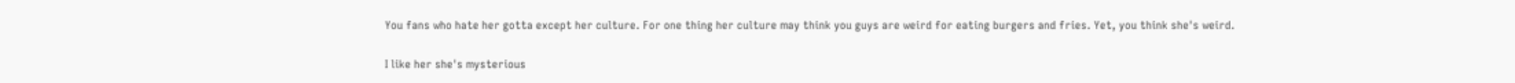You fans who hate her gotta except her culture. For one thing her culture may think you guys are weird for eating burgers and fries. Yet, you think she's weird.

I like her she's mysterious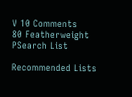V 10 Comments
80 Featherweight
PSearch List

Recommended Lists